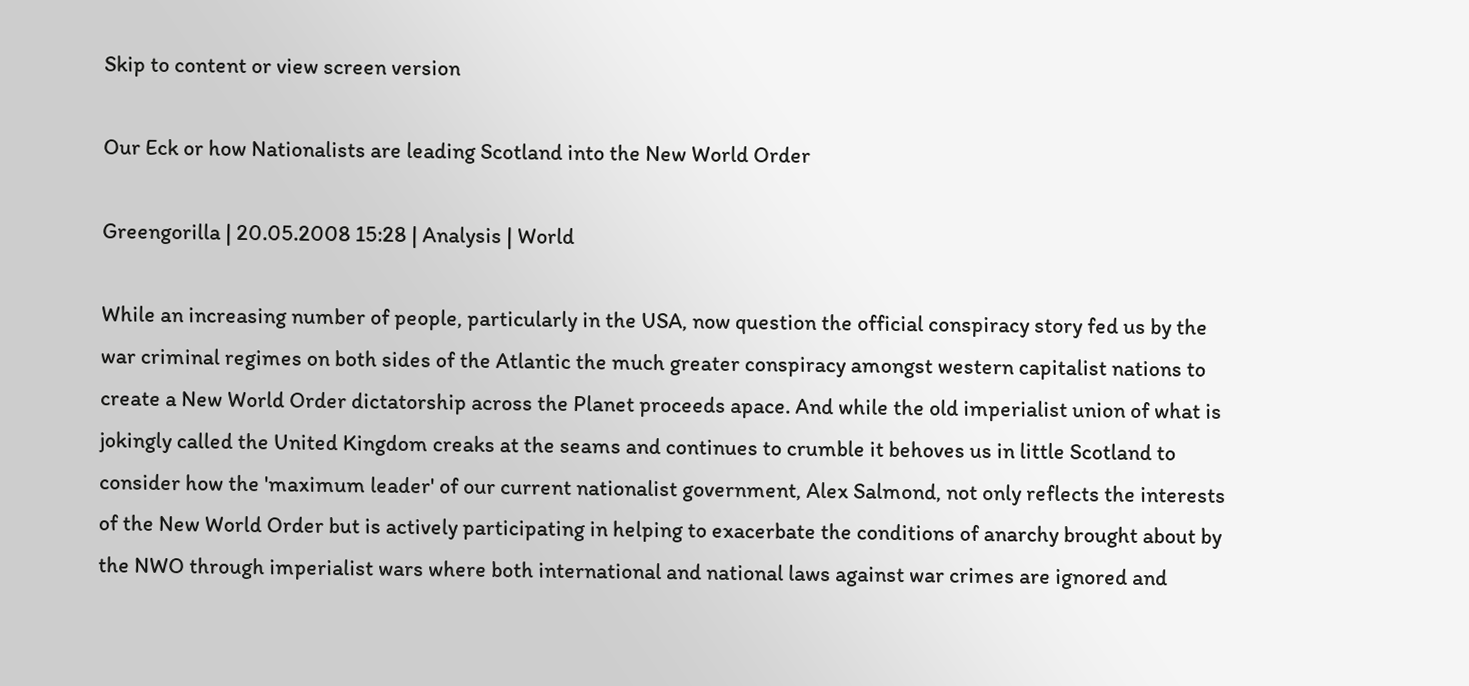Skip to content or view screen version

Our Eck or how Nationalists are leading Scotland into the New World Order

Greengorilla | 20.05.2008 15:28 | Analysis | World

While an increasing number of people, particularly in the USA, now question the official conspiracy story fed us by the war criminal regimes on both sides of the Atlantic the much greater conspiracy amongst western capitalist nations to create a New World Order dictatorship across the Planet proceeds apace. And while the old imperialist union of what is jokingly called the United Kingdom creaks at the seams and continues to crumble it behoves us in little Scotland to consider how the 'maximum leader' of our current nationalist government, Alex Salmond, not only reflects the interests of the New World Order but is actively participating in helping to exacerbate the conditions of anarchy brought about by the NWO through imperialist wars where both international and national laws against war crimes are ignored and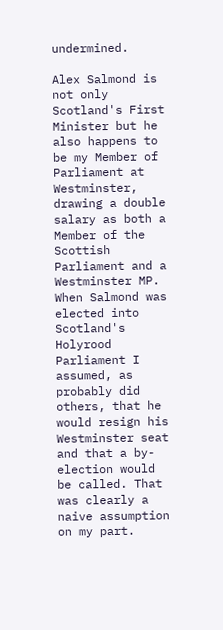undermined.

Alex Salmond is not only Scotland's First Minister but he also happens to be my Member of Parliament at Westminster, drawing a double salary as both a Member of the Scottish Parliament and a Westminster MP. When Salmond was elected into Scotland's Holyrood Parliament I assumed, as probably did others, that he would resign his Westminster seat and that a by-election would be called. That was clearly a naive assumption on my part.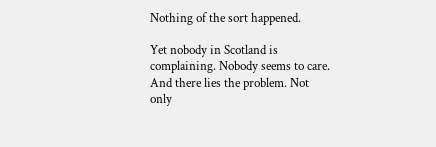Nothing of the sort happened.

Yet nobody in Scotland is complaining. Nobody seems to care. And there lies the problem. Not only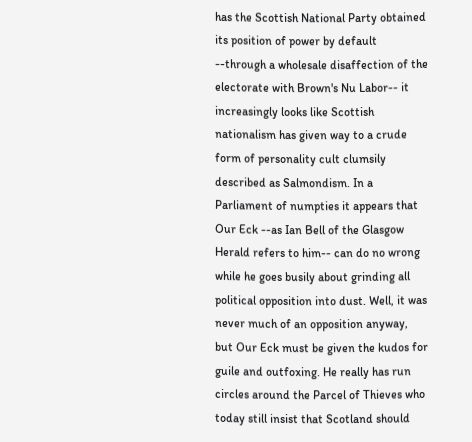has the Scottish National Party obtained its position of power by default --through a wholesale disaffection of the electorate with Brown's Nu Labor-- it increasingly looks like Scottish nationalism has given way to a crude form of personality cult clumsily described as Salmondism. In a Parliament of numpties it appears that Our Eck --as Ian Bell of the Glasgow Herald refers to him-- can do no wrong while he goes busily about grinding all political opposition into dust. Well, it was never much of an opposition anyway, but Our Eck must be given the kudos for guile and outfoxing. He really has run circles around the Parcel of Thieves who today still insist that Scotland should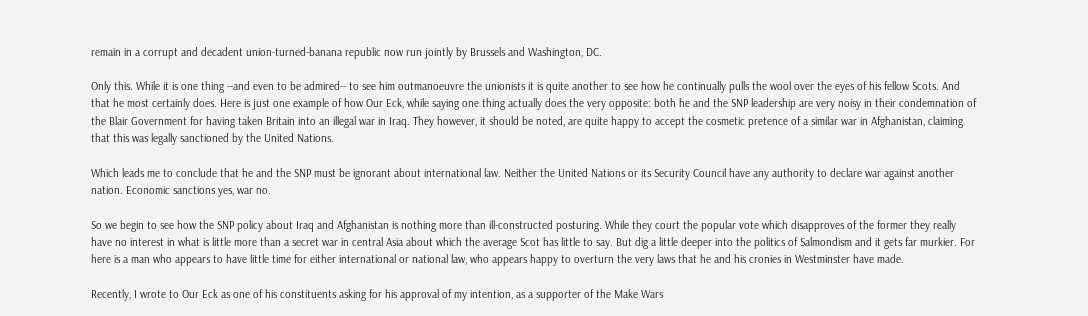remain in a corrupt and decadent union-turned-banana republic now run jointly by Brussels and Washington, DC.

Only this. While it is one thing --and even to be admired-- to see him outmanoeuvre the unionists it is quite another to see how he continually pulls the wool over the eyes of his fellow Scots. And that he most certainly does. Here is just one example of how Our Eck, while saying one thing actually does the very opposite: both he and the SNP leadership are very noisy in their condemnation of the Blair Government for having taken Britain into an illegal war in Iraq. They however, it should be noted, are quite happy to accept the cosmetic pretence of a similar war in Afghanistan, claiming that this was legally sanctioned by the United Nations.

Which leads me to conclude that he and the SNP must be ignorant about international law. Neither the United Nations or its Security Council have any authority to declare war against another nation. Economic sanctions yes, war no.

So we begin to see how the SNP policy about Iraq and Afghanistan is nothing more than ill-constructed posturing. While they court the popular vote which disapproves of the former they really have no interest in what is little more than a secret war in central Asia about which the average Scot has little to say. But dig a little deeper into the politics of Salmondism and it gets far murkier. For here is a man who appears to have little time for either international or national law, who appears happy to overturn the very laws that he and his cronies in Westminster have made.

Recently, I wrote to Our Eck as one of his constituents asking for his approval of my intention, as a supporter of the Make Wars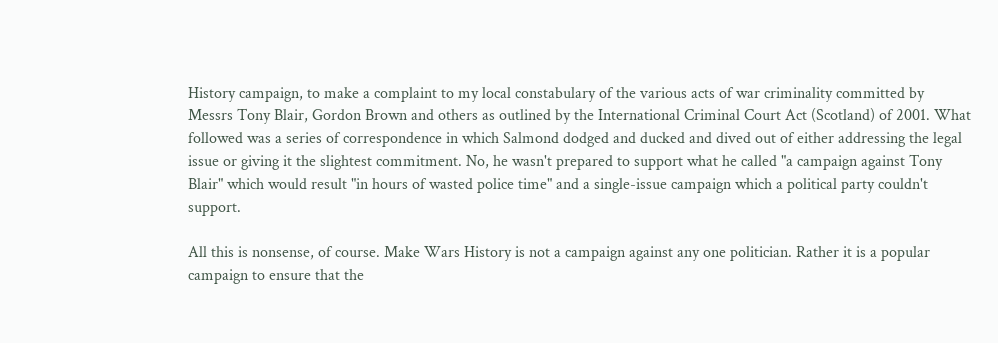History campaign, to make a complaint to my local constabulary of the various acts of war criminality committed by Messrs Tony Blair, Gordon Brown and others as outlined by the International Criminal Court Act (Scotland) of 2001. What followed was a series of correspondence in which Salmond dodged and ducked and dived out of either addressing the legal issue or giving it the slightest commitment. No, he wasn't prepared to support what he called "a campaign against Tony Blair" which would result "in hours of wasted police time" and a single-issue campaign which a political party couldn't support.

All this is nonsense, of course. Make Wars History is not a campaign against any one politician. Rather it is a popular campaign to ensure that the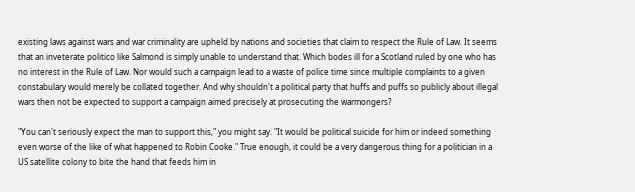existing laws against wars and war criminality are upheld by nations and societies that claim to respect the Rule of Law. It seems that an inveterate politico like Salmond is simply unable to understand that. Which bodes ill for a Scotland ruled by one who has no interest in the Rule of Law. Nor would such a campaign lead to a waste of police time since multiple complaints to a given constabulary would merely be collated together. And why shouldn't a political party that huffs and puffs so publicly about illegal wars then not be expected to support a campaign aimed precisely at prosecuting the warmongers?

"You can't seriously expect the man to support this," you might say. "It would be political suicide for him or indeed something even worse of the like of what happened to Robin Cooke." True enough, it could be a very dangerous thing for a politician in a US satellite colony to bite the hand that feeds him in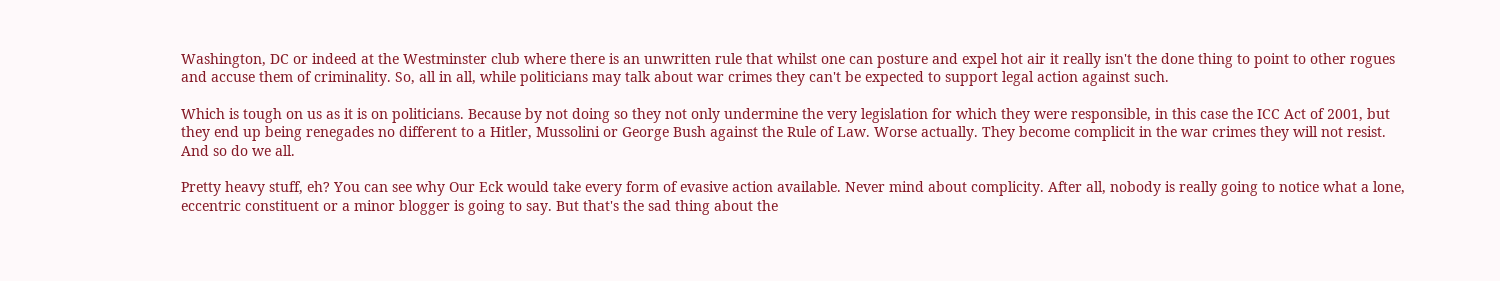Washington, DC or indeed at the Westminster club where there is an unwritten rule that whilst one can posture and expel hot air it really isn't the done thing to point to other rogues and accuse them of criminality. So, all in all, while politicians may talk about war crimes they can't be expected to support legal action against such.

Which is tough on us as it is on politicians. Because by not doing so they not only undermine the very legislation for which they were responsible, in this case the ICC Act of 2001, but they end up being renegades no different to a Hitler, Mussolini or George Bush against the Rule of Law. Worse actually. They become complicit in the war crimes they will not resist. And so do we all.

Pretty heavy stuff, eh? You can see why Our Eck would take every form of evasive action available. Never mind about complicity. After all, nobody is really going to notice what a lone, eccentric constituent or a minor blogger is going to say. But that's the sad thing about the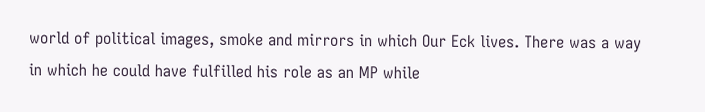world of political images, smoke and mirrors in which Our Eck lives. There was a way in which he could have fulfilled his role as an MP while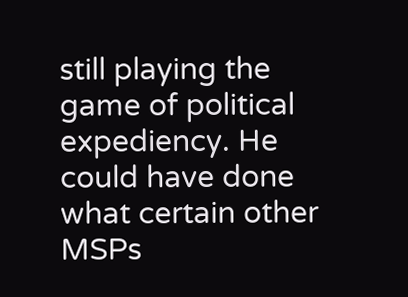still playing the game of political expediency. He could have done what certain other MSPs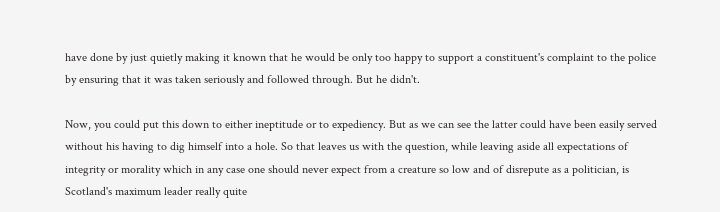have done by just quietly making it known that he would be only too happy to support a constituent's complaint to the police by ensuring that it was taken seriously and followed through. But he didn't.

Now, you could put this down to either ineptitude or to expediency. But as we can see the latter could have been easily served without his having to dig himself into a hole. So that leaves us with the question, while leaving aside all expectations of integrity or morality which in any case one should never expect from a creature so low and of disrepute as a politician, is Scotland's maximum leader really quite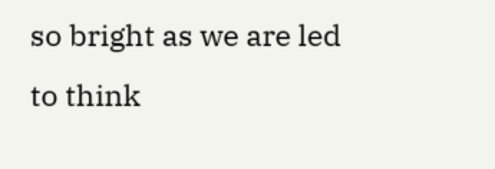so bright as we are led to think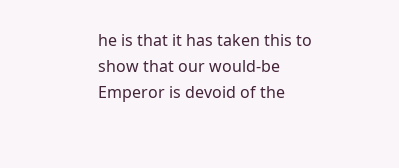he is that it has taken this to show that our would-be Emperor is devoid of the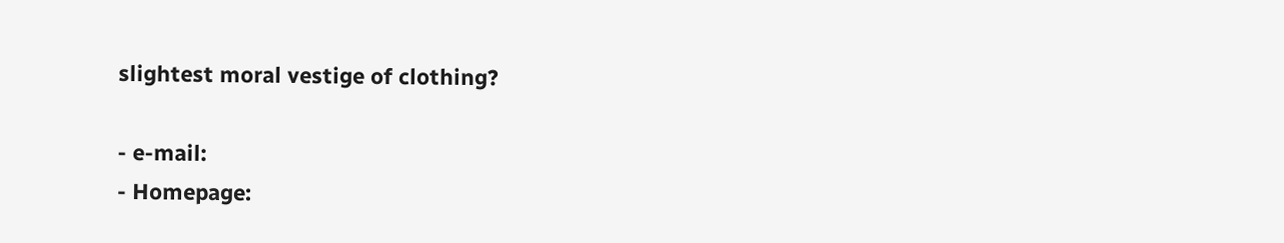slightest moral vestige of clothing?

- e-mail:
- Homepage: